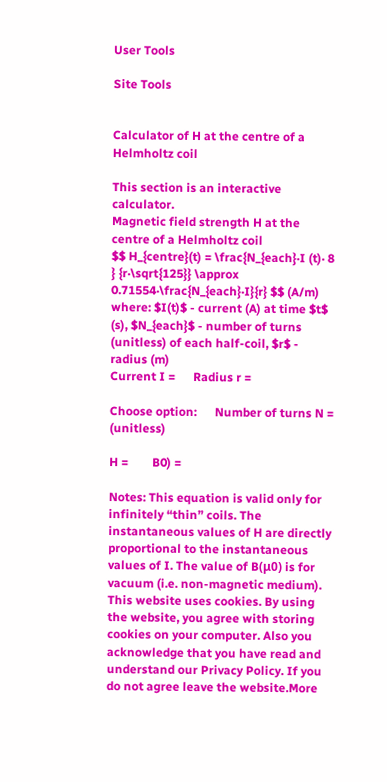User Tools

Site Tools


Calculator of H at the centre of a Helmholtz coil

This section is an interactive calculator.
Magnetic field strength H at the centre of a Helmholtz coil
$$ H_{centre}(t) = \frac{N_{each}·I (t)· 8 } {r·\sqrt{125}} \approx 0.71554·\frac{N_{each}·I}{r} $$ (A/m)
where: $I(t)$ - current (A) at time $t$ (s), $N_{each}$ - number of turns (unitless) of each half-coil, $r$ - radius (m)
Current I =      Radius r =

Choose option:      Number of turns N = (unitless)

H =        B0) =

Notes: This equation is valid only for infinitely “thin” coils. The instantaneous values of H are directly proportional to the instantaneous values of I. The value of B(μ0) is for vacuum (i.e. non-magnetic medium).
This website uses cookies. By using the website, you agree with storing cookies on your computer. Also you acknowledge that you have read and understand our Privacy Policy. If you do not agree leave the website.More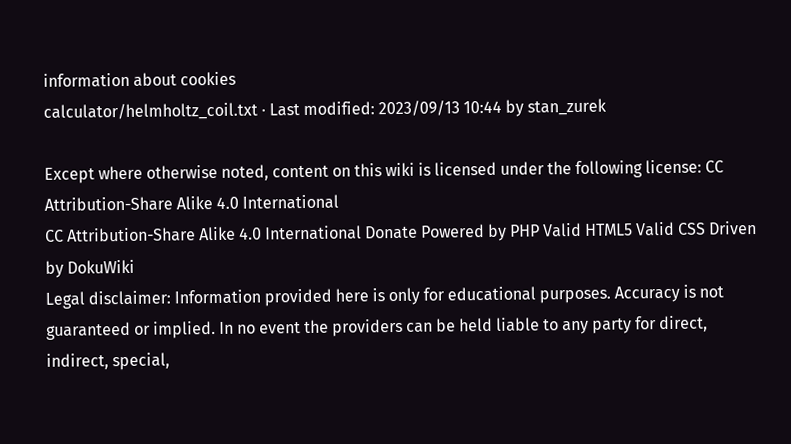information about cookies
calculator/helmholtz_coil.txt · Last modified: 2023/09/13 10:44 by stan_zurek

Except where otherwise noted, content on this wiki is licensed under the following license: CC Attribution-Share Alike 4.0 International
CC Attribution-Share Alike 4.0 International Donate Powered by PHP Valid HTML5 Valid CSS Driven by DokuWiki
Legal disclaimer: Information provided here is only for educational purposes. Accuracy is not guaranteed or implied. In no event the providers can be held liable to any party for direct, indirect, special,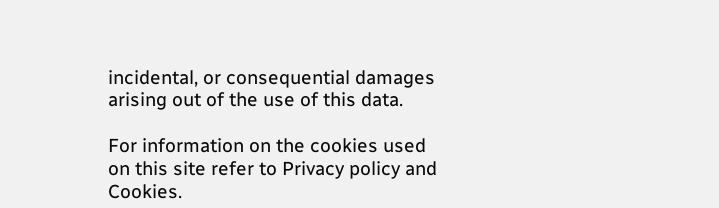incidental, or consequential damages arising out of the use of this data.

For information on the cookies used on this site refer to Privacy policy and Cookies.